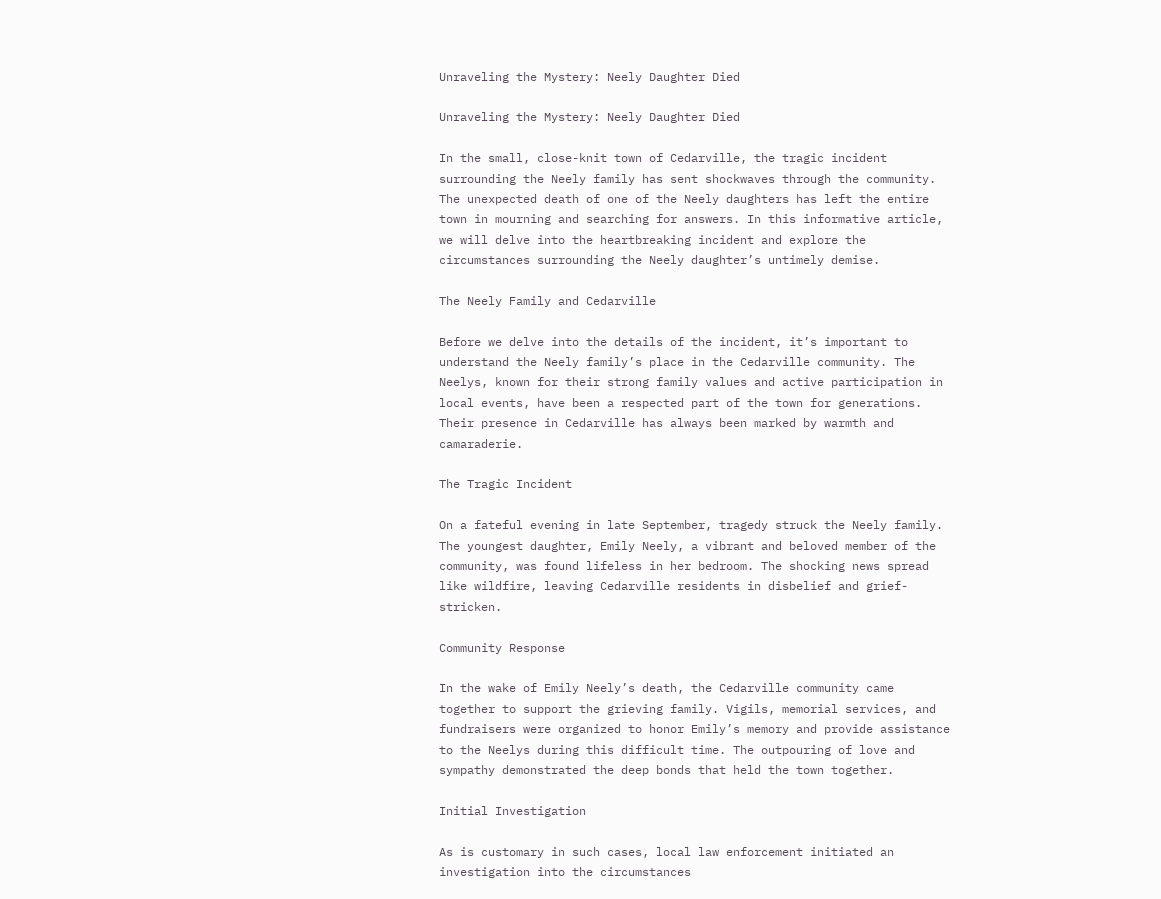Unraveling the Mystery: Neely Daughter Died

Unraveling the Mystery: Neely Daughter Died

In the small, close-knit town of Cedarville, the tragic incident surrounding the Neely family has sent shockwaves through the community. The unexpected death of one of the Neely daughters has left the entire town in mourning and searching for answers. In this informative article, we will delve into the heartbreaking incident and explore the circumstances surrounding the Neely daughter’s untimely demise.

The Neely Family and Cedarville

Before we delve into the details of the incident, it’s important to understand the Neely family’s place in the Cedarville community. The Neelys, known for their strong family values and active participation in local events, have been a respected part of the town for generations. Their presence in Cedarville has always been marked by warmth and camaraderie.

The Tragic Incident

On a fateful evening in late September, tragedy struck the Neely family. The youngest daughter, Emily Neely, a vibrant and beloved member of the community, was found lifeless in her bedroom. The shocking news spread like wildfire, leaving Cedarville residents in disbelief and grief-stricken.

Community Response

In the wake of Emily Neely’s death, the Cedarville community came together to support the grieving family. Vigils, memorial services, and fundraisers were organized to honor Emily’s memory and provide assistance to the Neelys during this difficult time. The outpouring of love and sympathy demonstrated the deep bonds that held the town together.

Initial Investigation

As is customary in such cases, local law enforcement initiated an investigation into the circumstances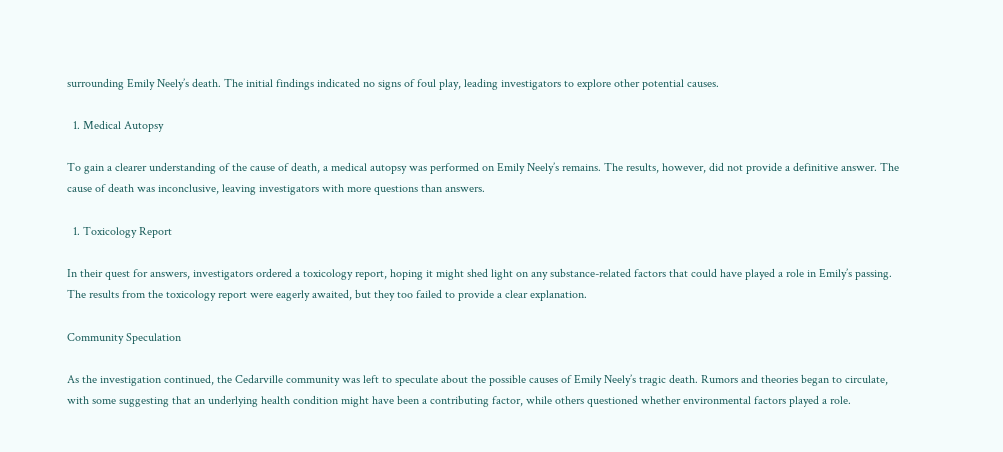surrounding Emily Neely’s death. The initial findings indicated no signs of foul play, leading investigators to explore other potential causes.

  1. Medical Autopsy

To gain a clearer understanding of the cause of death, a medical autopsy was performed on Emily Neely’s remains. The results, however, did not provide a definitive answer. The cause of death was inconclusive, leaving investigators with more questions than answers.

  1. Toxicology Report

In their quest for answers, investigators ordered a toxicology report, hoping it might shed light on any substance-related factors that could have played a role in Emily’s passing. The results from the toxicology report were eagerly awaited, but they too failed to provide a clear explanation.

Community Speculation

As the investigation continued, the Cedarville community was left to speculate about the possible causes of Emily Neely’s tragic death. Rumors and theories began to circulate, with some suggesting that an underlying health condition might have been a contributing factor, while others questioned whether environmental factors played a role.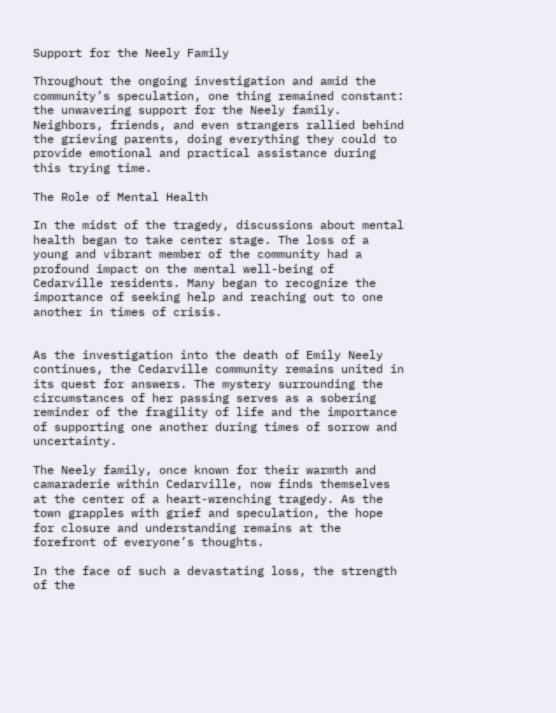Support for the Neely Family

Throughout the ongoing investigation and amid the community’s speculation, one thing remained constant: the unwavering support for the Neely family. Neighbors, friends, and even strangers rallied behind the grieving parents, doing everything they could to provide emotional and practical assistance during this trying time.

The Role of Mental Health

In the midst of the tragedy, discussions about mental health began to take center stage. The loss of a young and vibrant member of the community had a profound impact on the mental well-being of Cedarville residents. Many began to recognize the importance of seeking help and reaching out to one another in times of crisis.


As the investigation into the death of Emily Neely continues, the Cedarville community remains united in its quest for answers. The mystery surrounding the circumstances of her passing serves as a sobering reminder of the fragility of life and the importance of supporting one another during times of sorrow and uncertainty.

The Neely family, once known for their warmth and camaraderie within Cedarville, now finds themselves at the center of a heart-wrenching tragedy. As the town grapples with grief and speculation, the hope for closure and understanding remains at the forefront of everyone’s thoughts.

In the face of such a devastating loss, the strength of the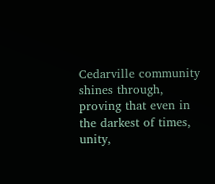Cedarville community shines through, proving that even in the darkest of times, unity,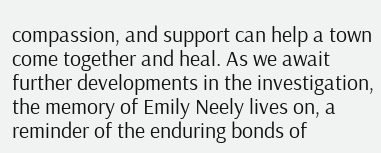compassion, and support can help a town come together and heal. As we await further developments in the investigation, the memory of Emily Neely lives on, a reminder of the enduring bonds of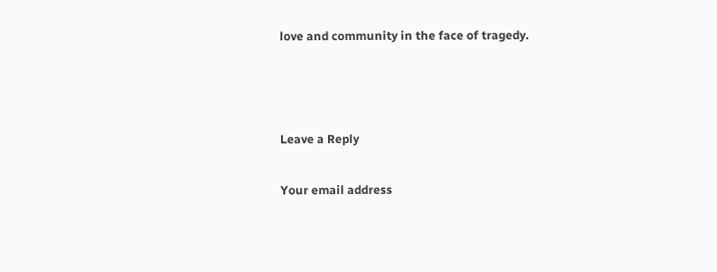love and community in the face of tragedy.



Leave a Reply

Your email address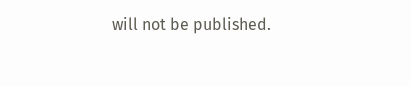will not be published.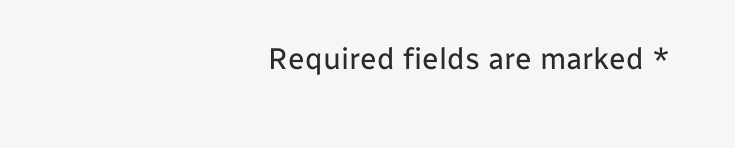Required fields are marked *